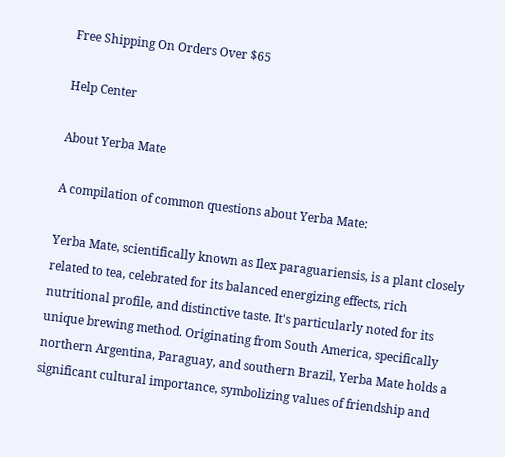Free Shipping On Orders Over $65

Help Center

About Yerba Mate

A compilation of common questions about Yerba Mate:

Yerba Mate, scientifically known as Ilex paraguariensis, is a plant closely related to tea, celebrated for its balanced energizing effects, rich nutritional profile, and distinctive taste. It's particularly noted for its unique brewing method. Originating from South America, specifically northern Argentina, Paraguay, and southern Brazil, Yerba Mate holds a significant cultural importance, symbolizing values of friendship and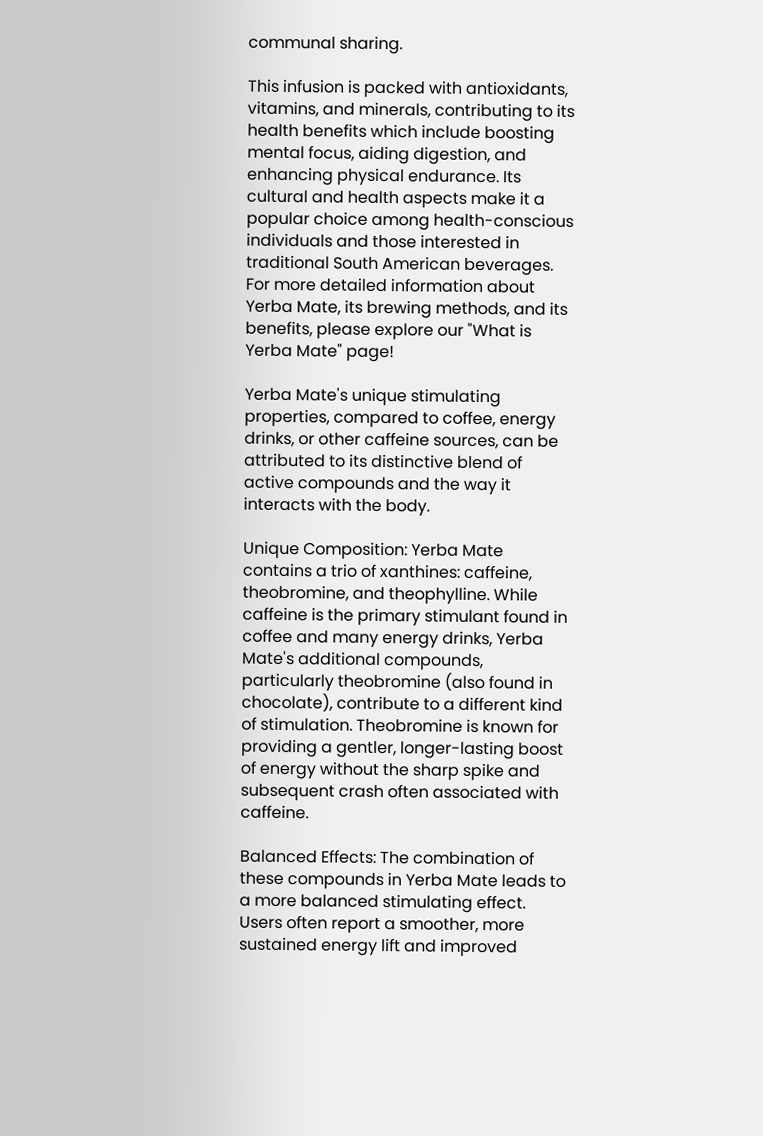communal sharing.

This infusion is packed with antioxidants, vitamins, and minerals, contributing to its health benefits which include boosting mental focus, aiding digestion, and enhancing physical endurance. Its cultural and health aspects make it a popular choice among health-conscious individuals and those interested in traditional South American beverages. For more detailed information about Yerba Mate, its brewing methods, and its benefits, please explore our "What is Yerba Mate" page!

Yerba Mate's unique stimulating properties, compared to coffee, energy drinks, or other caffeine sources, can be attributed to its distinctive blend of active compounds and the way it interacts with the body.

Unique Composition: Yerba Mate contains a trio of xanthines: caffeine, theobromine, and theophylline. While caffeine is the primary stimulant found in coffee and many energy drinks, Yerba Mate's additional compounds, particularly theobromine (also found in chocolate), contribute to a different kind of stimulation. Theobromine is known for providing a gentler, longer-lasting boost of energy without the sharp spike and subsequent crash often associated with caffeine.

Balanced Effects: The combination of these compounds in Yerba Mate leads to a more balanced stimulating effect. Users often report a smoother, more sustained energy lift and improved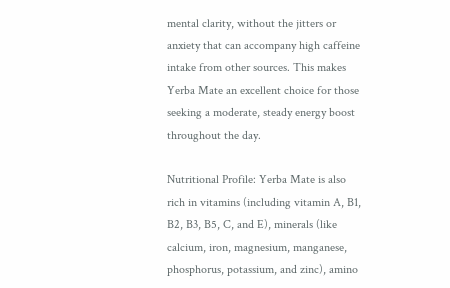mental clarity, without the jitters or anxiety that can accompany high caffeine intake from other sources. This makes Yerba Mate an excellent choice for those seeking a moderate, steady energy boost throughout the day.

Nutritional Profile: Yerba Mate is also rich in vitamins (including vitamin A, B1, B2, B3, B5, C, and E), minerals (like calcium, iron, magnesium, manganese, phosphorus, potassium, and zinc), amino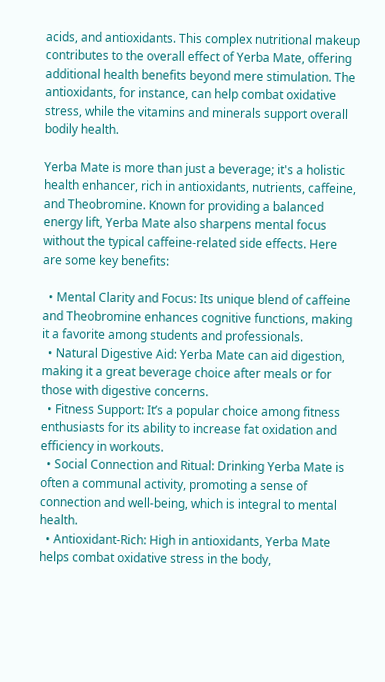acids, and antioxidants. This complex nutritional makeup contributes to the overall effect of Yerba Mate, offering additional health benefits beyond mere stimulation. The antioxidants, for instance, can help combat oxidative stress, while the vitamins and minerals support overall bodily health.

Yerba Mate is more than just a beverage; it's a holistic health enhancer, rich in antioxidants, nutrients, caffeine, and Theobromine. Known for providing a balanced energy lift, Yerba Mate also sharpens mental focus without the typical caffeine-related side effects. Here are some key benefits:

  • Mental Clarity and Focus: Its unique blend of caffeine and Theobromine enhances cognitive functions, making it a favorite among students and professionals.
  • Natural Digestive Aid: Yerba Mate can aid digestion, making it a great beverage choice after meals or for those with digestive concerns.
  • Fitness Support: It’s a popular choice among fitness enthusiasts for its ability to increase fat oxidation and efficiency in workouts.
  • Social Connection and Ritual: Drinking Yerba Mate is often a communal activity, promoting a sense of connection and well-being, which is integral to mental health.
  • Antioxidant-Rich: High in antioxidants, Yerba Mate helps combat oxidative stress in the body,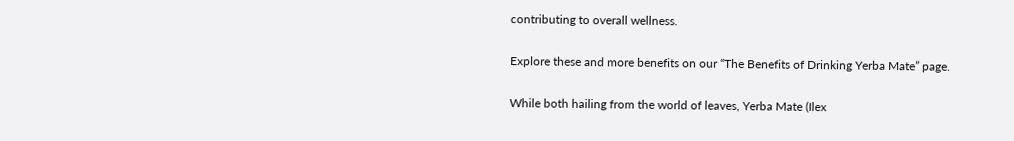contributing to overall wellness.

Explore these and more benefits on our “The Benefits of Drinking Yerba Mate” page.

While both hailing from the world of leaves, Yerba Mate (Ilex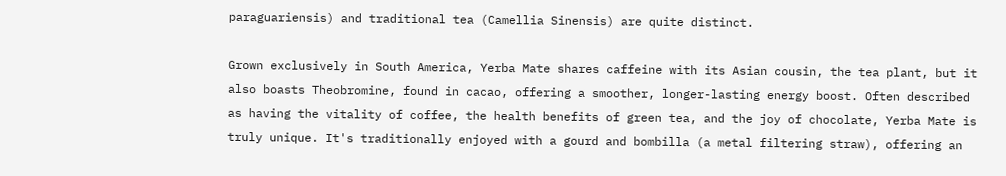paraguariensis) and traditional tea (Camellia Sinensis) are quite distinct.

Grown exclusively in South America, Yerba Mate shares caffeine with its Asian cousin, the tea plant, but it also boasts Theobromine, found in cacao, offering a smoother, longer-lasting energy boost. Often described as having the vitality of coffee, the health benefits of green tea, and the joy of chocolate, Yerba Mate is truly unique. It's traditionally enjoyed with a gourd and bombilla (a metal filtering straw), offering an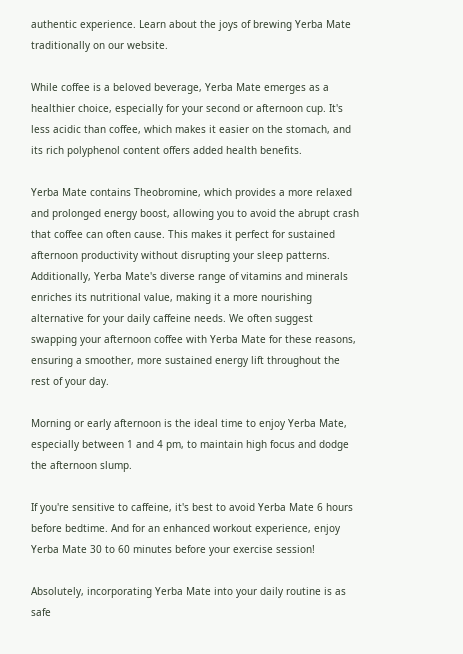authentic experience. Learn about the joys of brewing Yerba Mate traditionally on our website.

While coffee is a beloved beverage, Yerba Mate emerges as a healthier choice, especially for your second or afternoon cup. It's less acidic than coffee, which makes it easier on the stomach, and its rich polyphenol content offers added health benefits.

Yerba Mate contains Theobromine, which provides a more relaxed and prolonged energy boost, allowing you to avoid the abrupt crash that coffee can often cause. This makes it perfect for sustained afternoon productivity without disrupting your sleep patterns. Additionally, Yerba Mate's diverse range of vitamins and minerals enriches its nutritional value, making it a more nourishing alternative for your daily caffeine needs. We often suggest swapping your afternoon coffee with Yerba Mate for these reasons, ensuring a smoother, more sustained energy lift throughout the rest of your day.

Morning or early afternoon is the ideal time to enjoy Yerba Mate, especially between 1 and 4 pm, to maintain high focus and dodge the afternoon slump.

If you're sensitive to caffeine, it's best to avoid Yerba Mate 6 hours before bedtime. And for an enhanced workout experience, enjoy Yerba Mate 30 to 60 minutes before your exercise session!

Absolutely, incorporating Yerba Mate into your daily routine is as safe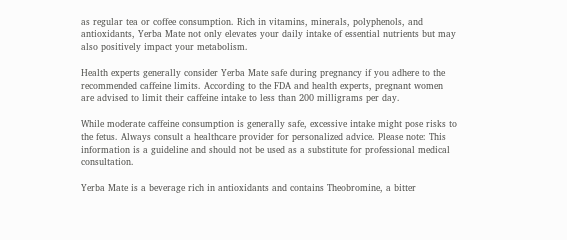as regular tea or coffee consumption. Rich in vitamins, minerals, polyphenols, and antioxidants, Yerba Mate not only elevates your daily intake of essential nutrients but may also positively impact your metabolism.

Health experts generally consider Yerba Mate safe during pregnancy if you adhere to the recommended caffeine limits. According to the FDA and health experts, pregnant women are advised to limit their caffeine intake to less than 200 milligrams per day.

While moderate caffeine consumption is generally safe, excessive intake might pose risks to the fetus. Always consult a healthcare provider for personalized advice. Please note: This information is a guideline and should not be used as a substitute for professional medical consultation.

Yerba Mate is a beverage rich in antioxidants and contains Theobromine, a bitter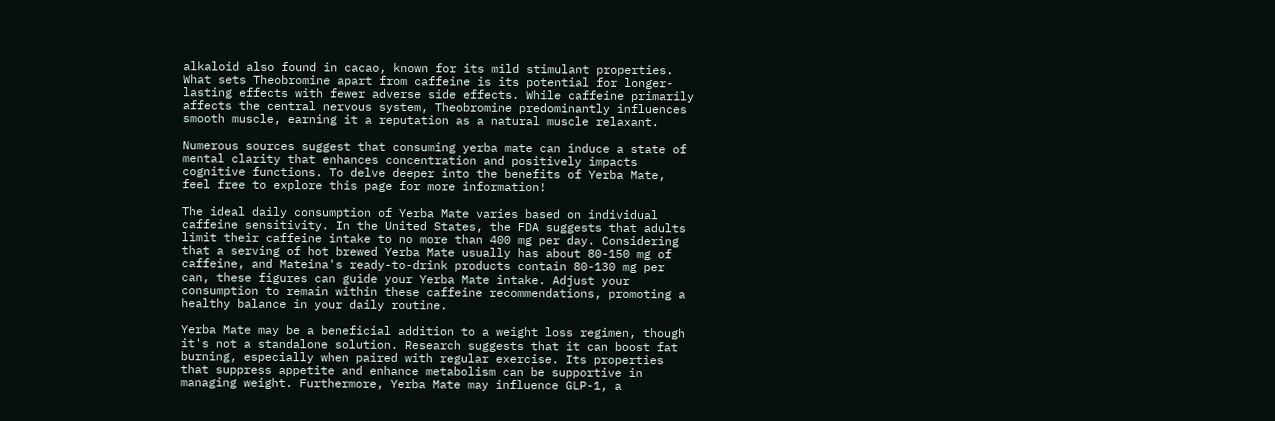alkaloid also found in cacao, known for its mild stimulant properties. What sets Theobromine apart from caffeine is its potential for longer-lasting effects with fewer adverse side effects. While caffeine primarily affects the central nervous system, Theobromine predominantly influences smooth muscle, earning it a reputation as a natural muscle relaxant.

Numerous sources suggest that consuming yerba mate can induce a state of mental clarity that enhances concentration and positively impacts cognitive functions. To delve deeper into the benefits of Yerba Mate, feel free to explore this page for more information!

The ideal daily consumption of Yerba Mate varies based on individual caffeine sensitivity. In the United States, the FDA suggests that adults limit their caffeine intake to no more than 400 mg per day. Considering that a serving of hot brewed Yerba Mate usually has about 80-150 mg of caffeine, and Mateina's ready-to-drink products contain 80-130 mg per can, these figures can guide your Yerba Mate intake. Adjust your consumption to remain within these caffeine recommendations, promoting a healthy balance in your daily routine.

Yerba Mate may be a beneficial addition to a weight loss regimen, though it's not a standalone solution. Research suggests that it can boost fat burning, especially when paired with regular exercise. Its properties that suppress appetite and enhance metabolism can be supportive in managing weight. Furthermore, Yerba Mate may influence GLP-1, a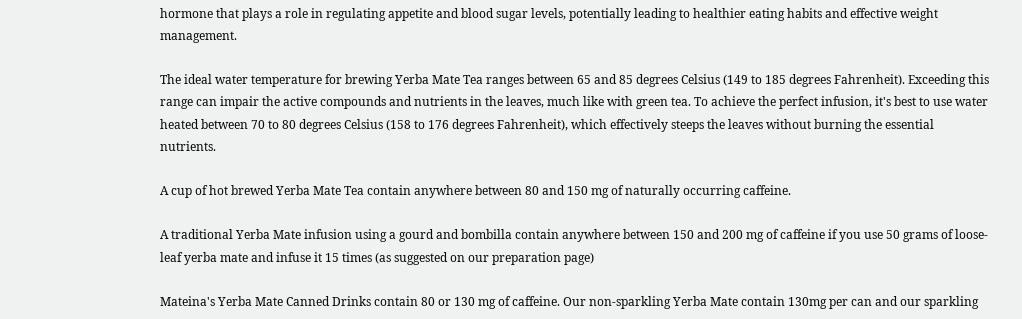hormone that plays a role in regulating appetite and blood sugar levels, potentially leading to healthier eating habits and effective weight management.

The ideal water temperature for brewing Yerba Mate Tea ranges between 65 and 85 degrees Celsius (149 to 185 degrees Fahrenheit). Exceeding this range can impair the active compounds and nutrients in the leaves, much like with green tea. To achieve the perfect infusion, it's best to use water heated between 70 to 80 degrees Celsius (158 to 176 degrees Fahrenheit), which effectively steeps the leaves without burning the essential nutrients.

A cup of hot brewed Yerba Mate Tea contain anywhere between 80 and 150 mg of naturally occurring caffeine.

A traditional Yerba Mate infusion using a gourd and bombilla contain anywhere between 150 and 200 mg of caffeine if you use 50 grams of loose-leaf yerba mate and infuse it 15 times (as suggested on our preparation page)

Mateina's Yerba Mate Canned Drinks contain 80 or 130 mg of caffeine. Our non-sparkling Yerba Mate contain 130mg per can and our sparkling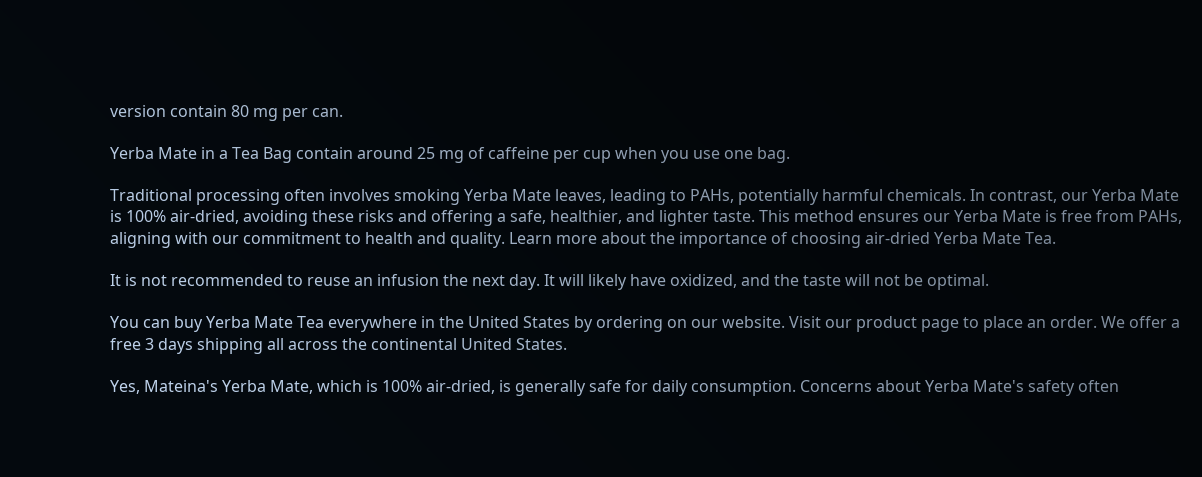version contain 80 mg per can.

Yerba Mate in a Tea Bag contain around 25 mg of caffeine per cup when you use one bag.

Traditional processing often involves smoking Yerba Mate leaves, leading to PAHs, potentially harmful chemicals. In contrast, our Yerba Mate is 100% air-dried, avoiding these risks and offering a safe, healthier, and lighter taste. This method ensures our Yerba Mate is free from PAHs, aligning with our commitment to health and quality. Learn more about the importance of choosing air-dried Yerba Mate Tea.

It is not recommended to reuse an infusion the next day. It will likely have oxidized, and the taste will not be optimal.

You can buy Yerba Mate Tea everywhere in the United States by ordering on our website. Visit our product page to place an order. We offer a free 3 days shipping all across the continental United States.

Yes, Mateina's Yerba Mate, which is 100% air-dried, is generally safe for daily consumption. Concerns about Yerba Mate's safety often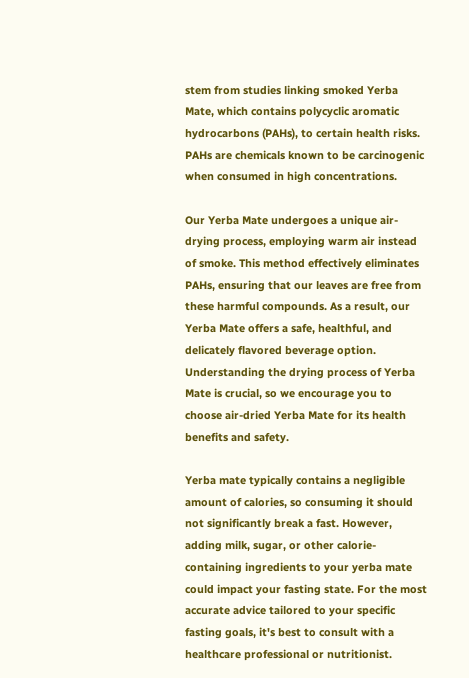stem from studies linking smoked Yerba Mate, which contains polycyclic aromatic hydrocarbons (PAHs), to certain health risks. PAHs are chemicals known to be carcinogenic when consumed in high concentrations.

Our Yerba Mate undergoes a unique air-drying process, employing warm air instead of smoke. This method effectively eliminates PAHs, ensuring that our leaves are free from these harmful compounds. As a result, our Yerba Mate offers a safe, healthful, and delicately flavored beverage option. Understanding the drying process of Yerba Mate is crucial, so we encourage you to choose air-dried Yerba Mate for its health benefits and safety.

Yerba mate typically contains a negligible amount of calories, so consuming it should not significantly break a fast. However, adding milk, sugar, or other calorie-containing ingredients to your yerba mate could impact your fasting state. For the most accurate advice tailored to your specific fasting goals, it's best to consult with a healthcare professional or nutritionist.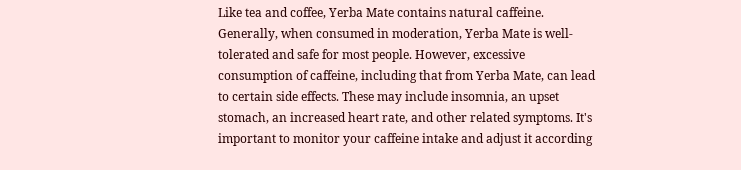Like tea and coffee, Yerba Mate contains natural caffeine. Generally, when consumed in moderation, Yerba Mate is well-tolerated and safe for most people. However, excessive consumption of caffeine, including that from Yerba Mate, can lead to certain side effects. These may include insomnia, an upset stomach, an increased heart rate, and other related symptoms. It's important to monitor your caffeine intake and adjust it according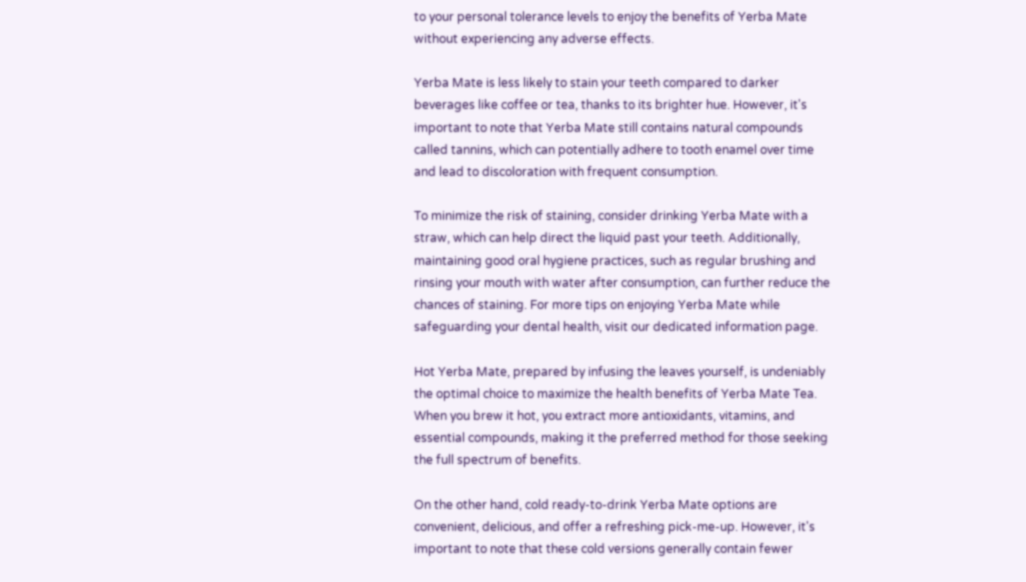to your personal tolerance levels to enjoy the benefits of Yerba Mate without experiencing any adverse effects.

Yerba Mate is less likely to stain your teeth compared to darker beverages like coffee or tea, thanks to its brighter hue. However, it's important to note that Yerba Mate still contains natural compounds called tannins, which can potentially adhere to tooth enamel over time and lead to discoloration with frequent consumption.

To minimize the risk of staining, consider drinking Yerba Mate with a straw, which can help direct the liquid past your teeth. Additionally, maintaining good oral hygiene practices, such as regular brushing and rinsing your mouth with water after consumption, can further reduce the chances of staining. For more tips on enjoying Yerba Mate while safeguarding your dental health, visit our dedicated information page.

Hot Yerba Mate, prepared by infusing the leaves yourself, is undeniably the optimal choice to maximize the health benefits of Yerba Mate Tea. When you brew it hot, you extract more antioxidants, vitamins, and essential compounds, making it the preferred method for those seeking the full spectrum of benefits.

On the other hand, cold ready-to-drink Yerba Mate options are convenient, delicious, and offer a refreshing pick-me-up. However, it's important to note that these cold versions generally contain fewer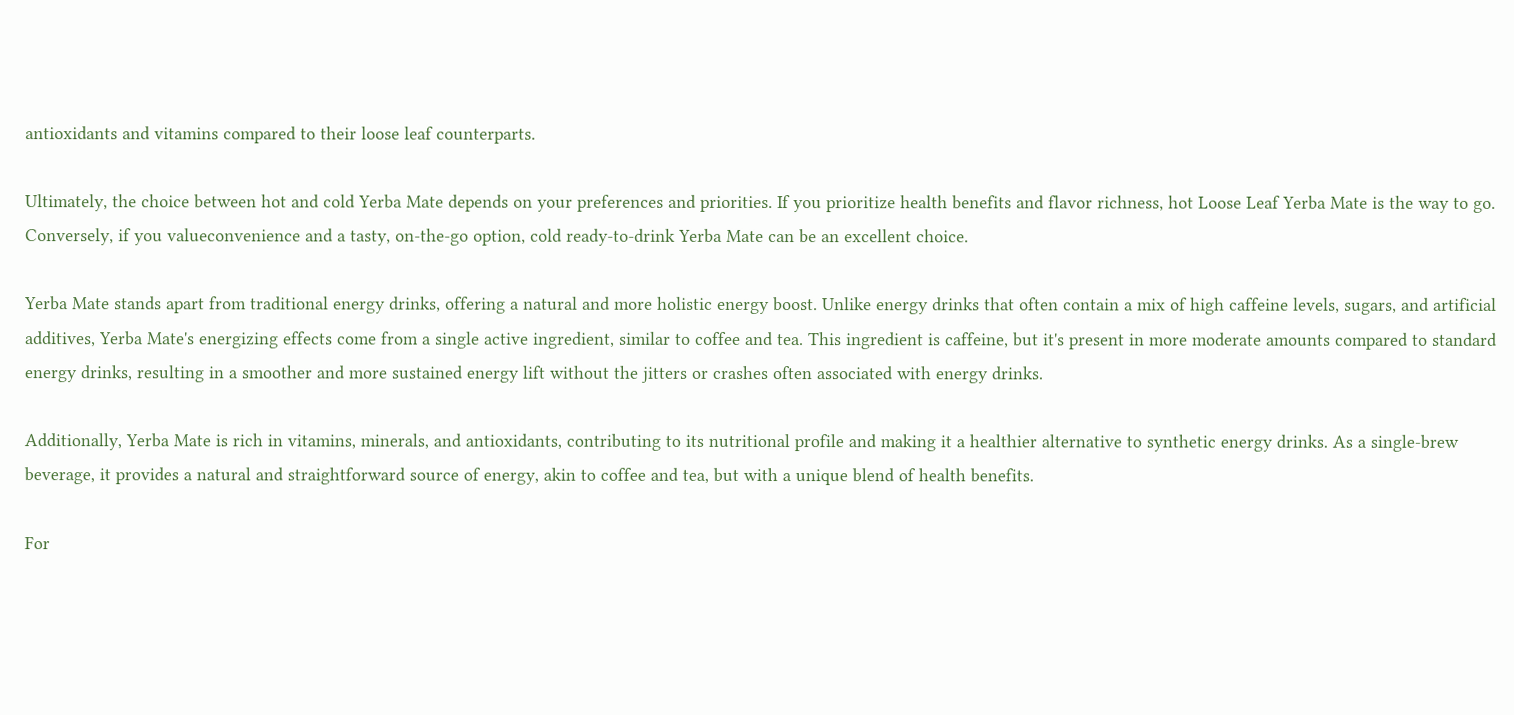antioxidants and vitamins compared to their loose leaf counterparts.

Ultimately, the choice between hot and cold Yerba Mate depends on your preferences and priorities. If you prioritize health benefits and flavor richness, hot Loose Leaf Yerba Mate is the way to go. Conversely, if you valueconvenience and a tasty, on-the-go option, cold ready-to-drink Yerba Mate can be an excellent choice.

Yerba Mate stands apart from traditional energy drinks, offering a natural and more holistic energy boost. Unlike energy drinks that often contain a mix of high caffeine levels, sugars, and artificial additives, Yerba Mate's energizing effects come from a single active ingredient, similar to coffee and tea. This ingredient is caffeine, but it's present in more moderate amounts compared to standard energy drinks, resulting in a smoother and more sustained energy lift without the jitters or crashes often associated with energy drinks.

Additionally, Yerba Mate is rich in vitamins, minerals, and antioxidants, contributing to its nutritional profile and making it a healthier alternative to synthetic energy drinks. As a single-brew beverage, it provides a natural and straightforward source of energy, akin to coffee and tea, but with a unique blend of health benefits.

For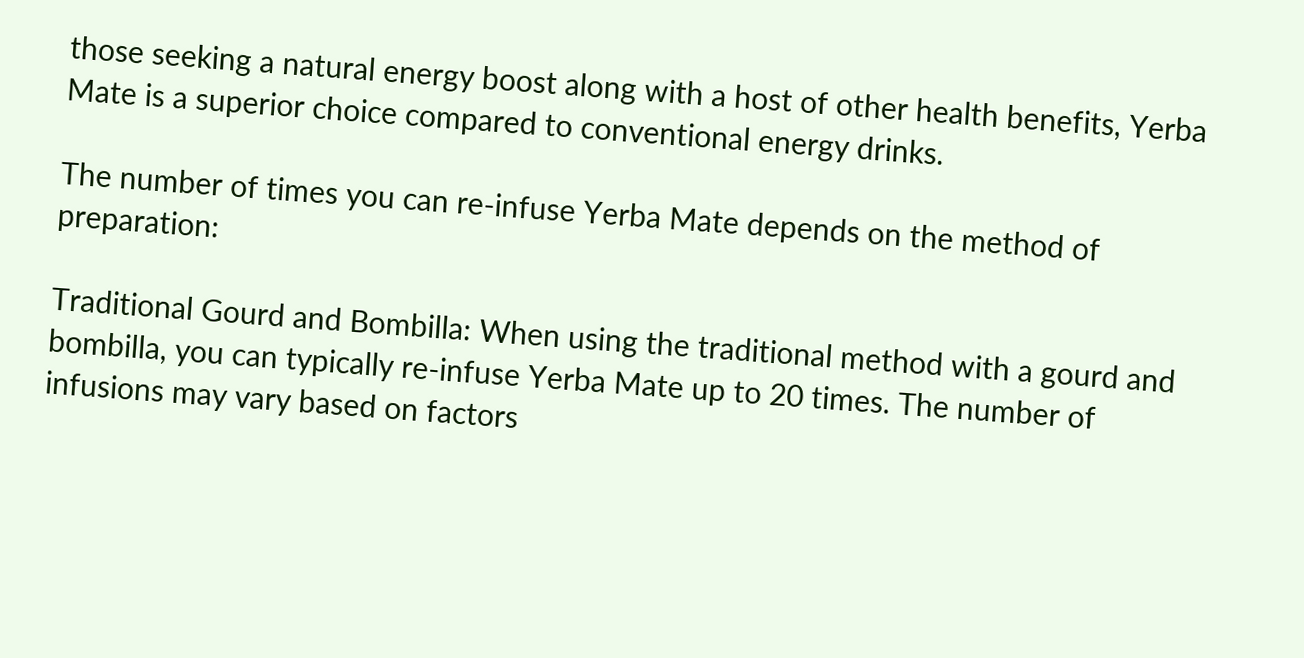those seeking a natural energy boost along with a host of other health benefits, Yerba Mate is a superior choice compared to conventional energy drinks.

The number of times you can re-infuse Yerba Mate depends on the method of preparation:

Traditional Gourd and Bombilla: When using the traditional method with a gourd and bombilla, you can typically re-infuse Yerba Mate up to 20 times. The number of infusions may vary based on factors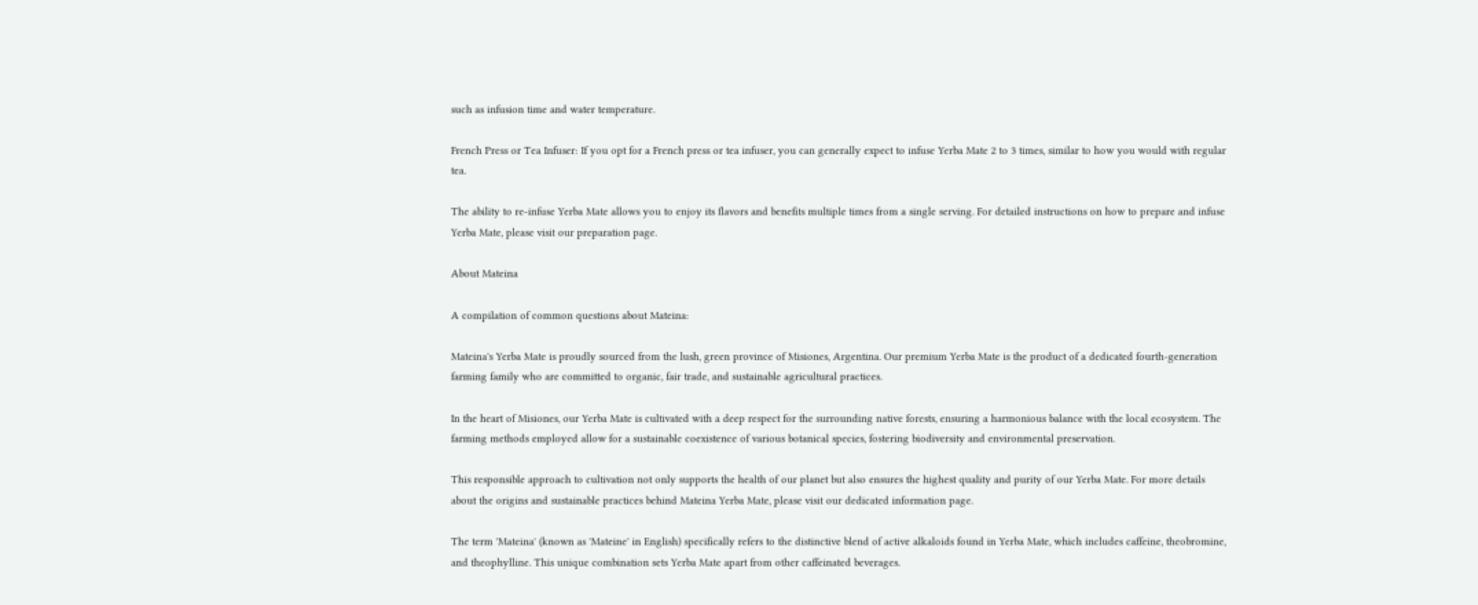such as infusion time and water temperature.

French Press or Tea Infuser: If you opt for a French press or tea infuser, you can generally expect to infuse Yerba Mate 2 to 3 times, similar to how you would with regular tea.

The ability to re-infuse Yerba Mate allows you to enjoy its flavors and benefits multiple times from a single serving. For detailed instructions on how to prepare and infuse Yerba Mate, please visit our preparation page.

About Mateina

A compilation of common questions about Mateina:

Mateina's Yerba Mate is proudly sourced from the lush, green province of Misiones, Argentina. Our premium Yerba Mate is the product of a dedicated fourth-generation farming family who are committed to organic, fair trade, and sustainable agricultural practices.

In the heart of Misiones, our Yerba Mate is cultivated with a deep respect for the surrounding native forests, ensuring a harmonious balance with the local ecosystem. The farming methods employed allow for a sustainable coexistence of various botanical species, fostering biodiversity and environmental preservation.

This responsible approach to cultivation not only supports the health of our planet but also ensures the highest quality and purity of our Yerba Mate. For more details about the origins and sustainable practices behind Mateina Yerba Mate, please visit our dedicated information page.

The term 'Mateina' (known as 'Mateine' in English) specifically refers to the distinctive blend of active alkaloids found in Yerba Mate, which includes caffeine, theobromine, and theophylline. This unique combination sets Yerba Mate apart from other caffeinated beverages.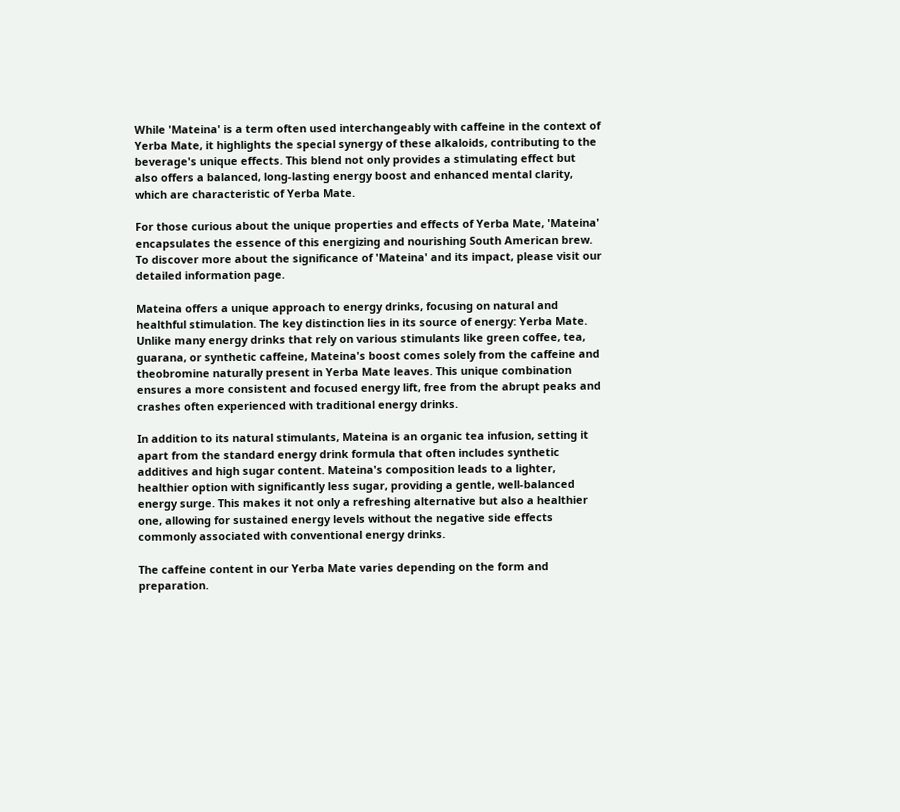While 'Mateina' is a term often used interchangeably with caffeine in the context of Yerba Mate, it highlights the special synergy of these alkaloids, contributing to the beverage's unique effects. This blend not only provides a stimulating effect but also offers a balanced, long-lasting energy boost and enhanced mental clarity, which are characteristic of Yerba Mate.

For those curious about the unique properties and effects of Yerba Mate, 'Mateina' encapsulates the essence of this energizing and nourishing South American brew. To discover more about the significance of 'Mateina' and its impact, please visit our detailed information page.

Mateina offers a unique approach to energy drinks, focusing on natural and healthful stimulation. The key distinction lies in its source of energy: Yerba Mate. Unlike many energy drinks that rely on various stimulants like green coffee, tea, guarana, or synthetic caffeine, Mateina's boost comes solely from the caffeine and theobromine naturally present in Yerba Mate leaves. This unique combination ensures a more consistent and focused energy lift, free from the abrupt peaks and crashes often experienced with traditional energy drinks.

In addition to its natural stimulants, Mateina is an organic tea infusion, setting it apart from the standard energy drink formula that often includes synthetic additives and high sugar content. Mateina's composition leads to a lighter, healthier option with significantly less sugar, providing a gentle, well-balanced energy surge. This makes it not only a refreshing alternative but also a healthier one, allowing for sustained energy levels without the negative side effects commonly associated with conventional energy drinks.

The caffeine content in our Yerba Mate varies depending on the form and preparation.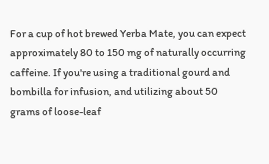For a cup of hot brewed Yerba Mate, you can expect approximately 80 to 150 mg of naturally occurring caffeine. If you're using a traditional gourd and bombilla for infusion, and utilizing about 50 grams of loose-leaf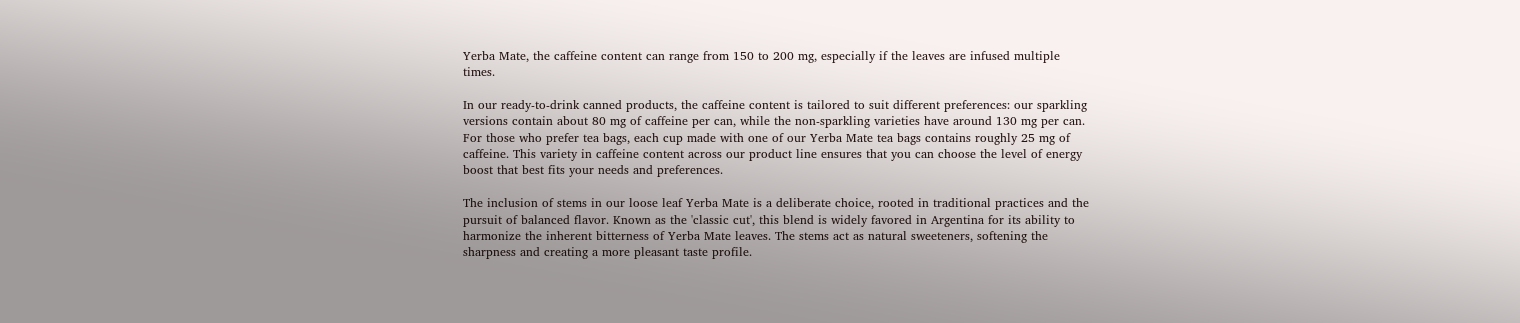Yerba Mate, the caffeine content can range from 150 to 200 mg, especially if the leaves are infused multiple times.

In our ready-to-drink canned products, the caffeine content is tailored to suit different preferences: our sparkling versions contain about 80 mg of caffeine per can, while the non-sparkling varieties have around 130 mg per can. For those who prefer tea bags, each cup made with one of our Yerba Mate tea bags contains roughly 25 mg of caffeine. This variety in caffeine content across our product line ensures that you can choose the level of energy boost that best fits your needs and preferences.

The inclusion of stems in our loose leaf Yerba Mate is a deliberate choice, rooted in traditional practices and the pursuit of balanced flavor. Known as the 'classic cut', this blend is widely favored in Argentina for its ability to harmonize the inherent bitterness of Yerba Mate leaves. The stems act as natural sweeteners, softening the sharpness and creating a more pleasant taste profile.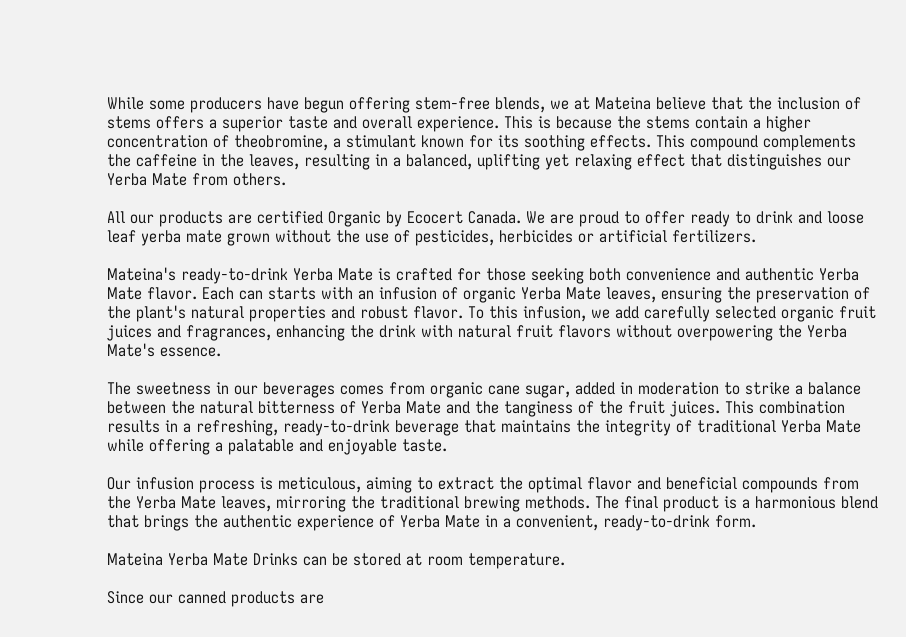While some producers have begun offering stem-free blends, we at Mateina believe that the inclusion of stems offers a superior taste and overall experience. This is because the stems contain a higher concentration of theobromine, a stimulant known for its soothing effects. This compound complements the caffeine in the leaves, resulting in a balanced, uplifting yet relaxing effect that distinguishes our Yerba Mate from others.

All our products are certified Organic by Ecocert Canada. We are proud to offer ready to drink and loose leaf yerba mate grown without the use of pesticides, herbicides or artificial fertilizers.

Mateina's ready-to-drink Yerba Mate is crafted for those seeking both convenience and authentic Yerba Mate flavor. Each can starts with an infusion of organic Yerba Mate leaves, ensuring the preservation of the plant's natural properties and robust flavor. To this infusion, we add carefully selected organic fruit juices and fragrances, enhancing the drink with natural fruit flavors without overpowering the Yerba Mate's essence.

The sweetness in our beverages comes from organic cane sugar, added in moderation to strike a balance between the natural bitterness of Yerba Mate and the tanginess of the fruit juices. This combination results in a refreshing, ready-to-drink beverage that maintains the integrity of traditional Yerba Mate while offering a palatable and enjoyable taste.

Our infusion process is meticulous, aiming to extract the optimal flavor and beneficial compounds from the Yerba Mate leaves, mirroring the traditional brewing methods. The final product is a harmonious blend that brings the authentic experience of Yerba Mate in a convenient, ready-to-drink form.

Mateina Yerba Mate Drinks can be stored at room temperature.

Since our canned products are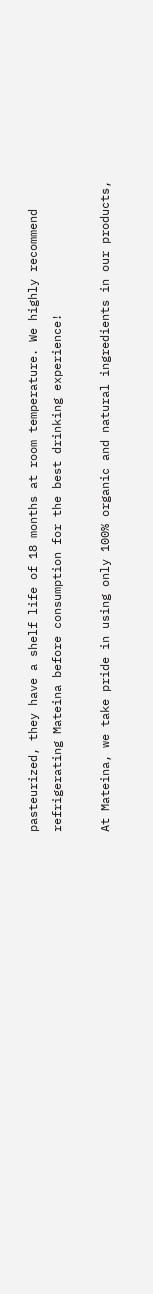pasteurized, they have a shelf life of 18 months at room temperature. We highly recommend refrigerating Mateina before consumption for the best drinking experience!

At Mateina, we take pride in using only 100% organic and natural ingredients in our products,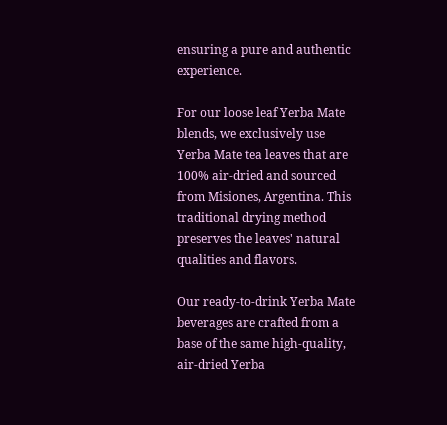ensuring a pure and authentic experience.

For our loose leaf Yerba Mate blends, we exclusively use Yerba Mate tea leaves that are 100% air-dried and sourced from Misiones, Argentina. This traditional drying method preserves the leaves' natural qualities and flavors.

Our ready-to-drink Yerba Mate beverages are crafted from a base of the same high-quality, air-dried Yerba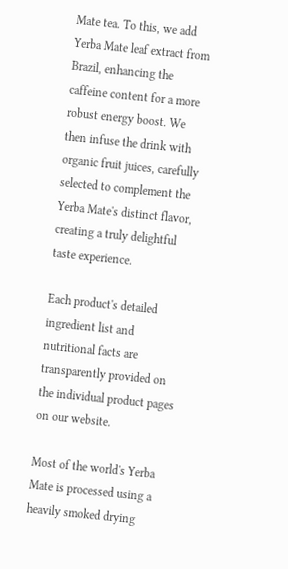Mate tea. To this, we add Yerba Mate leaf extract from Brazil, enhancing the caffeine content for a more robust energy boost. We then infuse the drink with organic fruit juices, carefully selected to complement the Yerba Mate's distinct flavor, creating a truly delightful taste experience.

Each product's detailed ingredient list and nutritional facts are transparently provided on the individual product pages on our website.

Most of the world's Yerba Mate is processed using a heavily smoked drying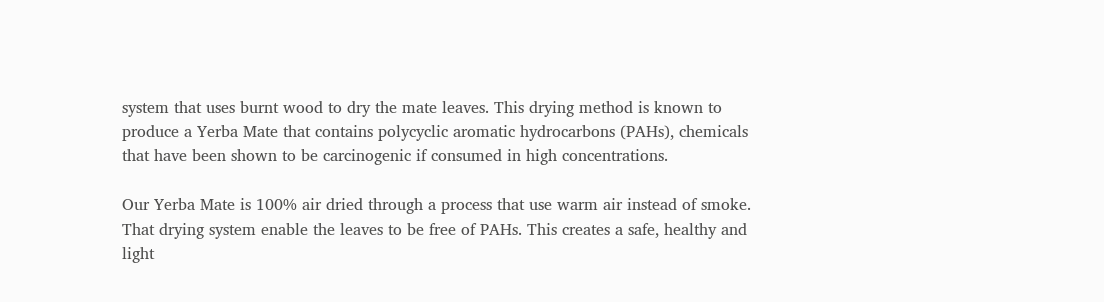system that uses burnt wood to dry the mate leaves. This drying method is known to produce a Yerba Mate that contains polycyclic aromatic hydrocarbons (PAHs), chemicals that have been shown to be carcinogenic if consumed in high concentrations.

Our Yerba Mate is 100% air dried through a process that use warm air instead of smoke. That drying system enable the leaves to be free of PAHs. This creates a safe, healthy and light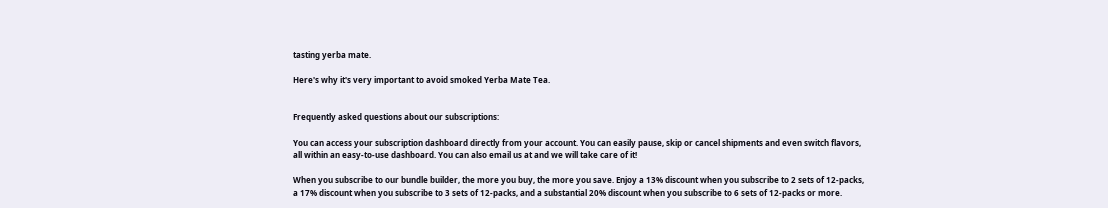tasting yerba mate.

Here's why it's very important to avoid smoked Yerba Mate Tea.


Frequently asked questions about our subscriptions:

You can access your subscription dashboard directly from your account. You can easily pause, skip or cancel shipments and even switch flavors, all within an easy-to-use dashboard. You can also email us at and we will take care of it!

When you subscribe to our bundle builder, the more you buy, the more you save. Enjoy a 13% discount when you subscribe to 2 sets of 12-packs, a 17% discount when you subscribe to 3 sets of 12-packs, and a substantial 20% discount when you subscribe to 6 sets of 12-packs or more.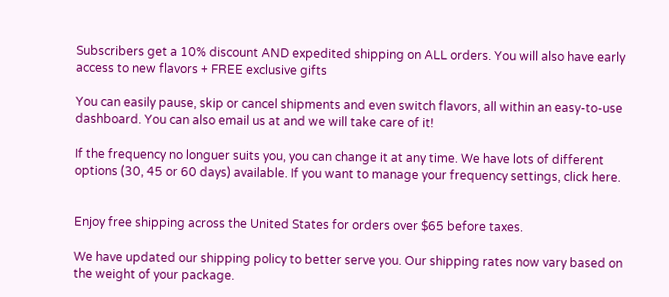Subscribers get a 10% discount AND expedited shipping on ALL orders. You will also have early access to new flavors + FREE exclusive gifts

You can easily pause, skip or cancel shipments and even switch flavors, all within an easy-to-use dashboard. You can also email us at and we will take care of it!

If the frequency no longuer suits you, you can change it at any time. We have lots of different options (30, 45 or 60 days) available. If you want to manage your frequency settings, click here.


Enjoy free shipping across the United States for orders over $65 before taxes.

We have updated our shipping policy to better serve you. Our shipping rates now vary based on the weight of your package.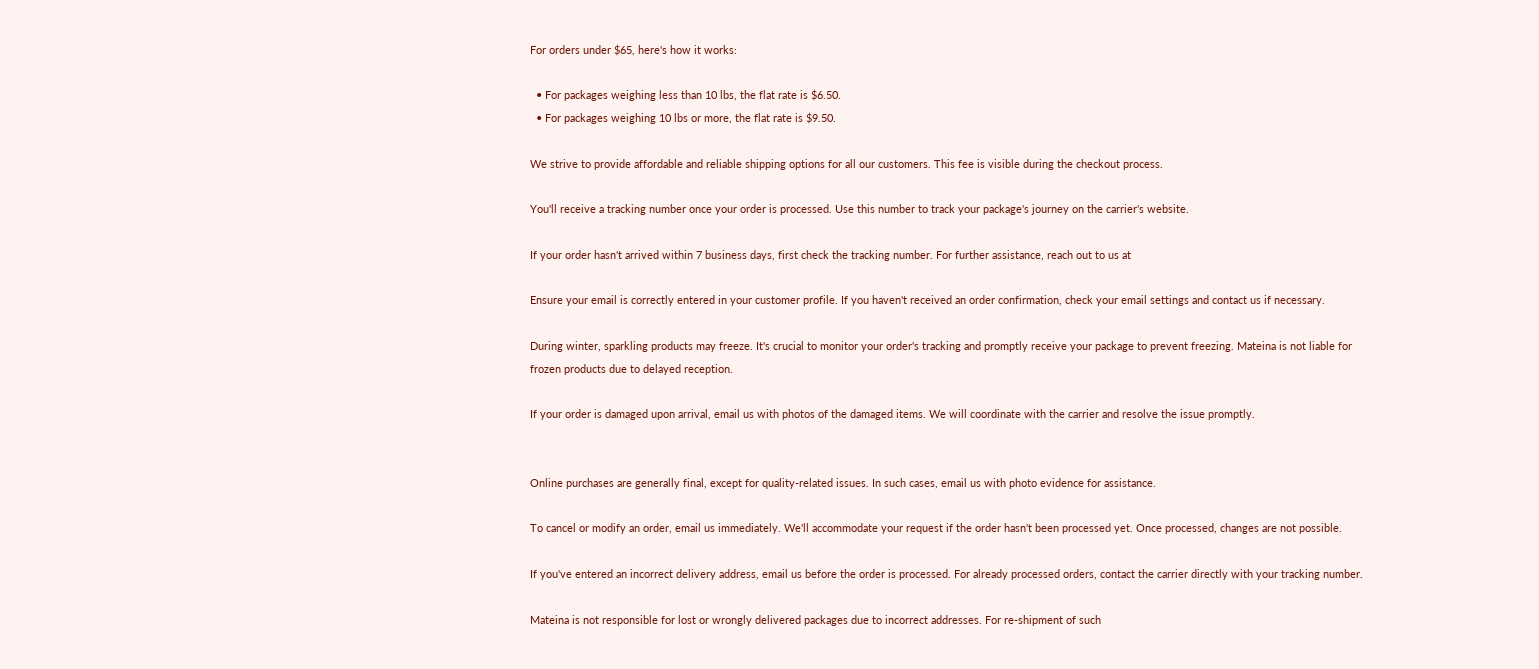For orders under $65, here's how it works:

  • For packages weighing less than 10 lbs, the flat rate is $6.50.
  • For packages weighing 10 lbs or more, the flat rate is $9.50.

We strive to provide affordable and reliable shipping options for all our customers. This fee is visible during the checkout process.

You'll receive a tracking number once your order is processed. Use this number to track your package's journey on the carrier's website.

If your order hasn't arrived within 7 business days, first check the tracking number. For further assistance, reach out to us at

Ensure your email is correctly entered in your customer profile. If you haven't received an order confirmation, check your email settings and contact us if necessary.

During winter, sparkling products may freeze. It's crucial to monitor your order's tracking and promptly receive your package to prevent freezing. Mateina is not liable for frozen products due to delayed reception.

If your order is damaged upon arrival, email us with photos of the damaged items. We will coordinate with the carrier and resolve the issue promptly.


Online purchases are generally final, except for quality-related issues. In such cases, email us with photo evidence for assistance.

To cancel or modify an order, email us immediately. We'll accommodate your request if the order hasn't been processed yet. Once processed, changes are not possible.

If you've entered an incorrect delivery address, email us before the order is processed. For already processed orders, contact the carrier directly with your tracking number.

Mateina is not responsible for lost or wrongly delivered packages due to incorrect addresses. For re-shipment of such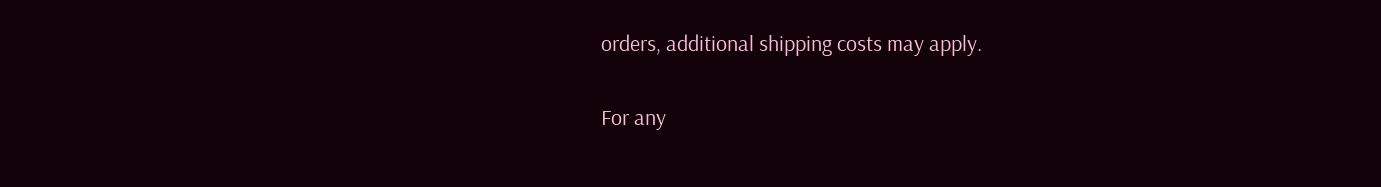orders, additional shipping costs may apply.

For any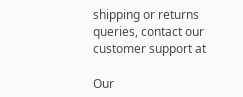shipping or returns queries, contact our customer support at

Our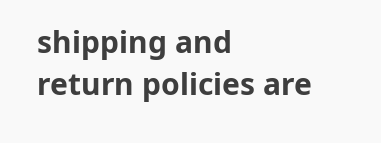shipping and return policies are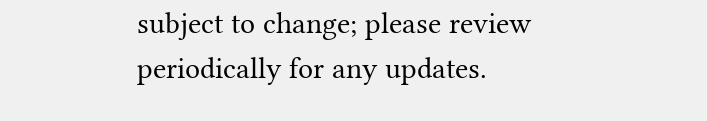subject to change; please review periodically for any updates.